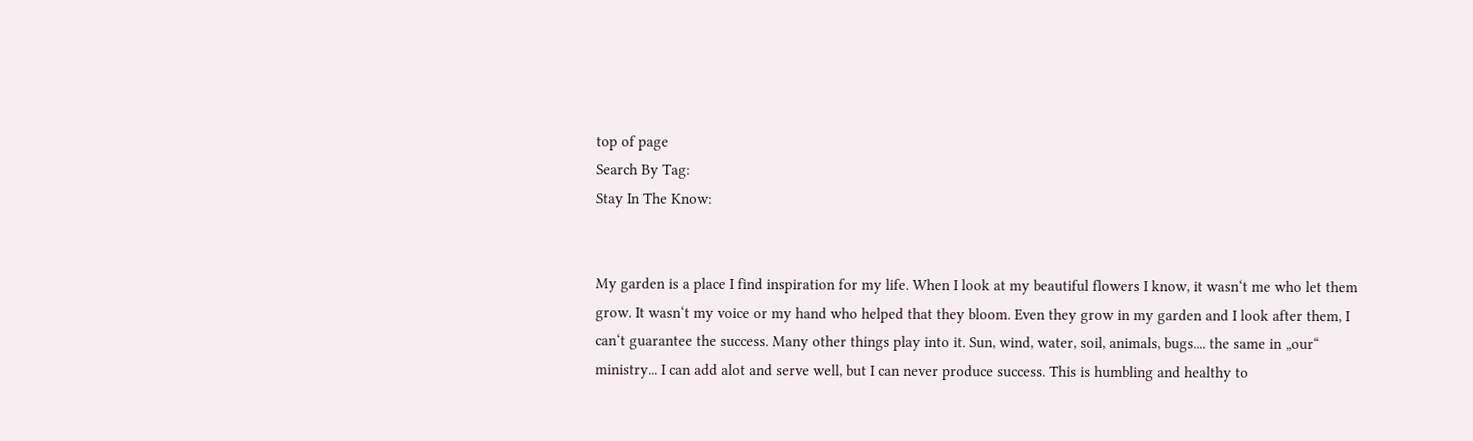top of page
Search By Tag:
Stay In The Know:


My garden is a place I find inspiration for my life. When I look at my beautiful flowers I know, it wasn‘t me who let them grow. It wasn‘t my voice or my hand who helped that they bloom. Even they grow in my garden and I look after them, I can‘t guarantee the success. Many other things play into it. Sun, wind, water, soil, animals, bugs.... the same in „our“ ministry... I can add alot and serve well, but I can never produce success. This is humbling and healthy to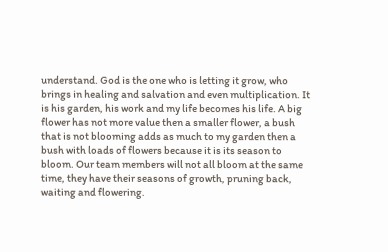understand. God is the one who is letting it grow, who brings in healing and salvation and even multiplication. It is his garden, his work and my life becomes his life. A big flower has not more value then a smaller flower, a bush that is not blooming adds as much to my garden then a bush with loads of flowers because it is its season to bloom. Our team members will not all bloom at the same time, they have their seasons of growth, pruning back, waiting and flowering.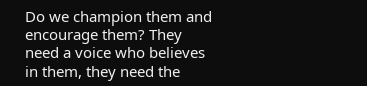Do we champion them and encourage them? They need a voice who believes in them, they need the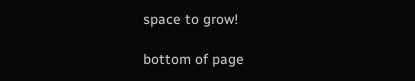space to grow!

bottom of page